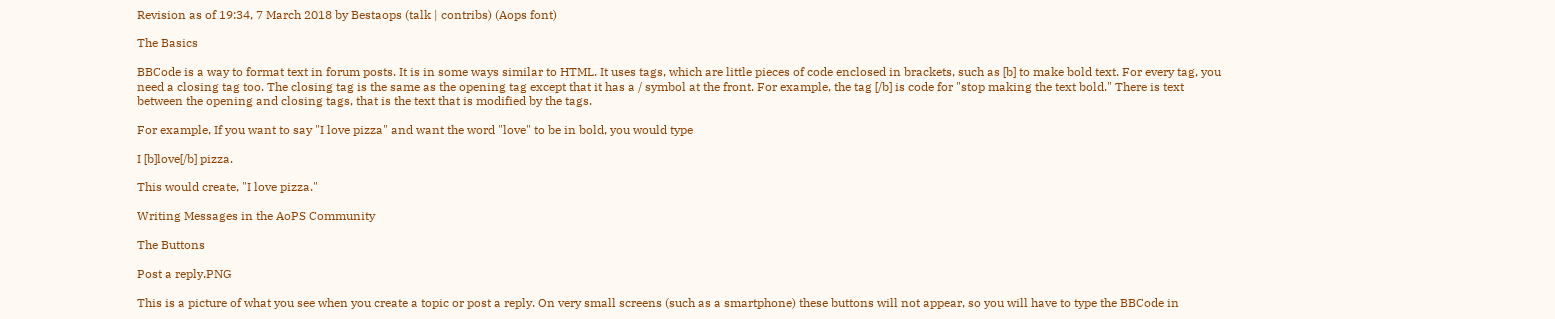Revision as of 19:34, 7 March 2018 by Bestaops (talk | contribs) (Aops font)

The Basics

BBCode is a way to format text in forum posts. It is in some ways similar to HTML. It uses tags, which are little pieces of code enclosed in brackets, such as [b] to make bold text. For every tag, you need a closing tag too. The closing tag is the same as the opening tag except that it has a / symbol at the front. For example, the tag [/b] is code for "stop making the text bold." There is text between the opening and closing tags, that is the text that is modified by the tags.

For example, If you want to say "I love pizza" and want the word "love" to be in bold, you would type

I [b]love[/b] pizza.

This would create, "I love pizza."

Writing Messages in the AoPS Community

The Buttons

Post a reply.PNG

This is a picture of what you see when you create a topic or post a reply. On very small screens (such as a smartphone) these buttons will not appear, so you will have to type the BBCode in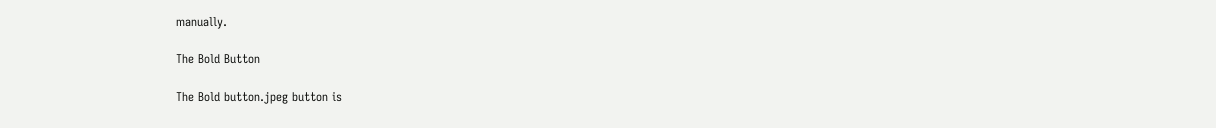manually.

The Bold Button

The Bold button.jpeg button is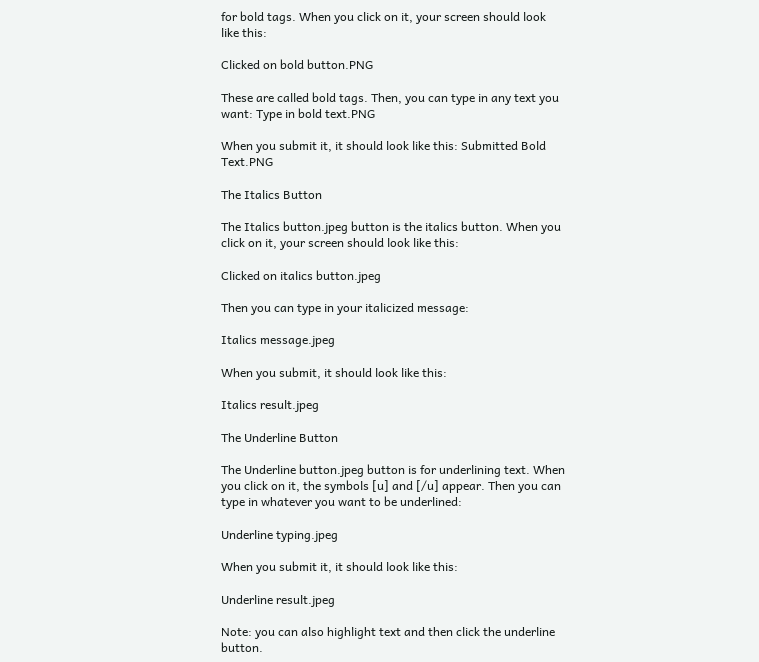for bold tags. When you click on it, your screen should look like this:

Clicked on bold button.PNG

These are called bold tags. Then, you can type in any text you want: Type in bold text.PNG

When you submit it, it should look like this: Submitted Bold Text.PNG

The Italics Button

The Italics button.jpeg button is the italics button. When you click on it, your screen should look like this:

Clicked on italics button.jpeg

Then you can type in your italicized message:

Italics message.jpeg

When you submit, it should look like this:

Italics result.jpeg

The Underline Button

The Underline button.jpeg button is for underlining text. When you click on it, the symbols [u] and [/u] appear. Then you can type in whatever you want to be underlined:

Underline typing.jpeg

When you submit it, it should look like this:

Underline result.jpeg

Note: you can also highlight text and then click the underline button.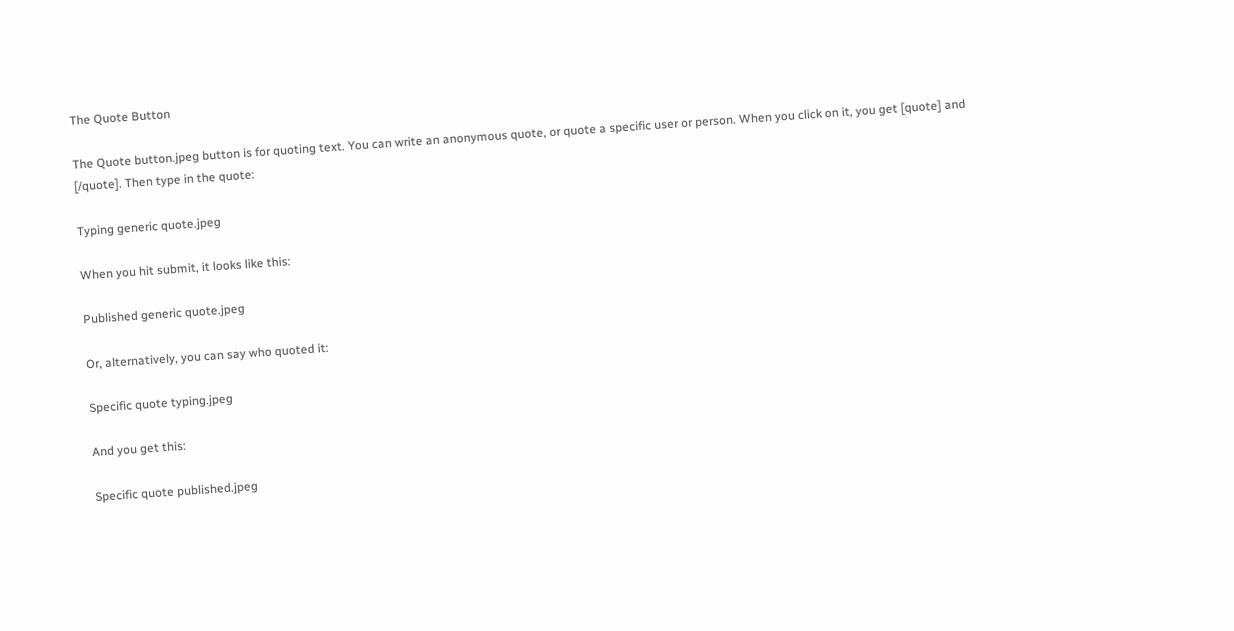The Quote Button

The Quote button.jpeg button is for quoting text. You can write an anonymous quote, or quote a specific user or person. When you click on it, you get [quote] and [/quote]. Then type in the quote:

Typing generic quote.jpeg

When you hit submit, it looks like this:

Published generic quote.jpeg

Or, alternatively, you can say who quoted it:

Specific quote typing.jpeg

And you get this:

Specific quote published.jpeg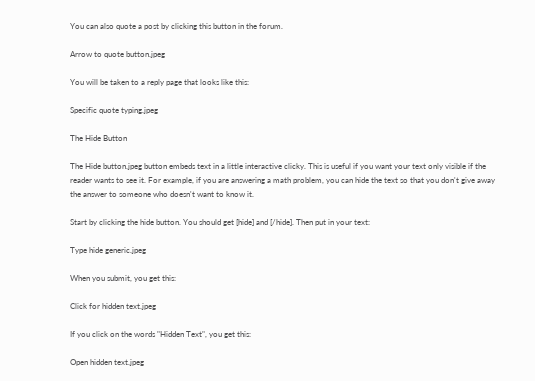You can also quote a post by clicking this button in the forum.

Arrow to quote button.jpeg

You will be taken to a reply page that looks like this:

Specific quote typing.jpeg

The Hide Button

The Hide button.jpeg button embeds text in a little interactive clicky. This is useful if you want your text only visible if the reader wants to see it. For example, if you are answering a math problem, you can hide the text so that you don't give away the answer to someone who doesn't want to know it.

Start by clicking the hide button. You should get [hide] and [/hide]. Then put in your text:

Type hide generic.jpeg

When you submit, you get this:

Click for hidden text.jpeg

If you click on the words "Hidden Text", you get this:

Open hidden text.jpeg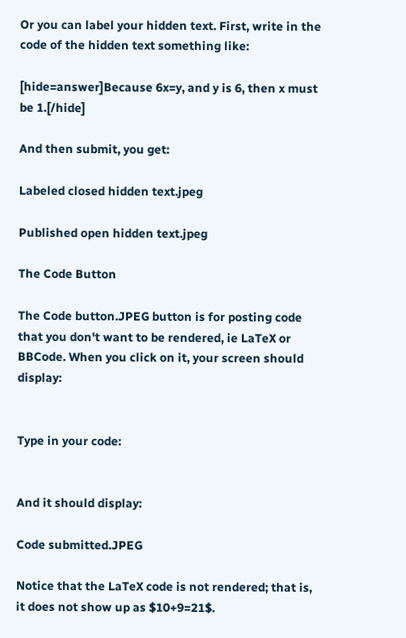Or you can label your hidden text. First, write in the code of the hidden text something like:

[hide=answer]Because 6x=y, and y is 6, then x must be 1.[/hide]

And then submit, you get:

Labeled closed hidden text.jpeg

Published open hidden text.jpeg

The Code Button

The Code button.JPEG button is for posting code that you don't want to be rendered, ie LaTeX or BBCode. When you click on it, your screen should display:


Type in your code:


And it should display:

Code submitted.JPEG

Notice that the LaTeX code is not rendered; that is, it does not show up as $10+9=21$.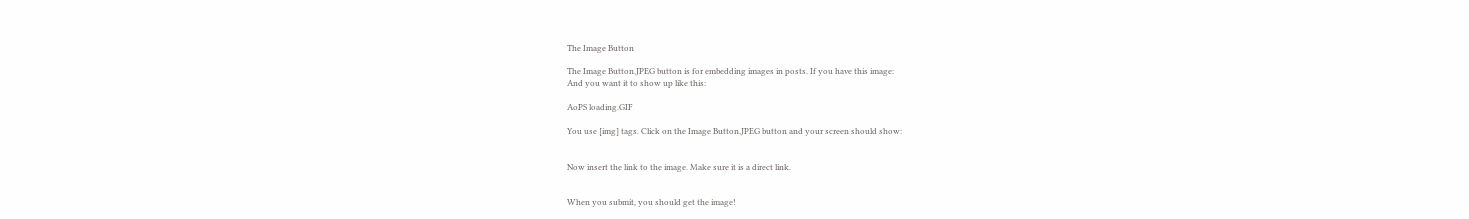The Image Button

The Image Button.JPEG button is for embedding images in posts. If you have this image:
And you want it to show up like this:

AoPS loading.GIF

You use [img] tags. Click on the Image Button.JPEG button and your screen should show:


Now insert the link to the image. Make sure it is a direct link.


When you submit, you should get the image!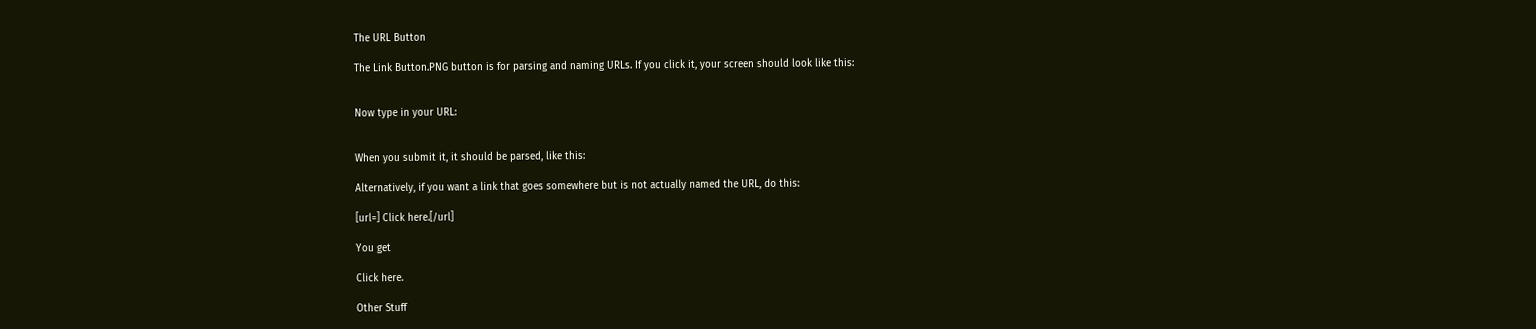The URL Button

The Link Button.PNG button is for parsing and naming URLs. If you click it, your screen should look like this:


Now type in your URL:


When you submit it, it should be parsed, like this:

Alternatively, if you want a link that goes somewhere but is not actually named the URL, do this:

[url=] Click here.[/url]

You get

Click here.

Other Stuff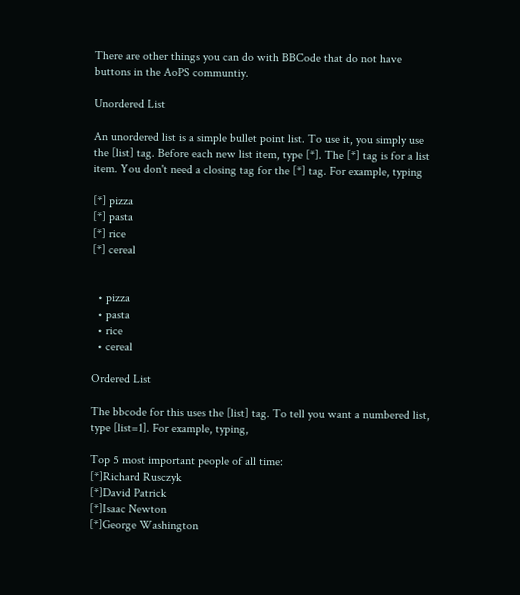There are other things you can do with BBCode that do not have buttons in the AoPS communtiy.

Unordered List

An unordered list is a simple bullet point list. To use it, you simply use the [list] tag. Before each new list item, type [*]. The [*] tag is for a list item. You don't need a closing tag for the [*] tag. For example, typing

[*] pizza
[*] pasta
[*] rice
[*] cereal


  • pizza
  • pasta
  • rice
  • cereal

Ordered List

The bbcode for this uses the [list] tag. To tell you want a numbered list, type [list=1]. For example, typing,

Top 5 most important people of all time:
[*]Richard Rusczyk
[*]David Patrick
[*]Isaac Newton
[*]George Washington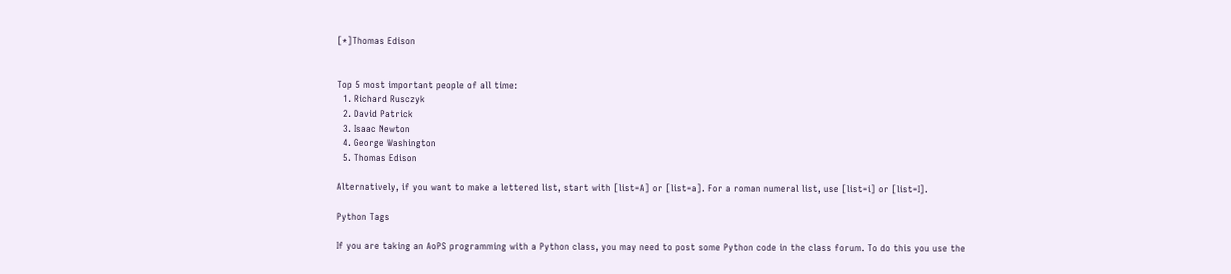[*]Thomas Edison


Top 5 most important people of all time:
  1. Richard Rusczyk
  2. David Patrick
  3. Isaac Newton
  4. George Washington
  5. Thomas Edison

Alternatively, if you want to make a lettered list, start with [list=A] or [list=a]. For a roman numeral list, use [list=i] or [list=I].

Python Tags

If you are taking an AoPS programming with a Python class, you may need to post some Python code in the class forum. To do this you use the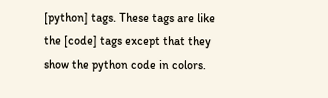[python] tags. These tags are like the [code] tags except that they show the python code in colors.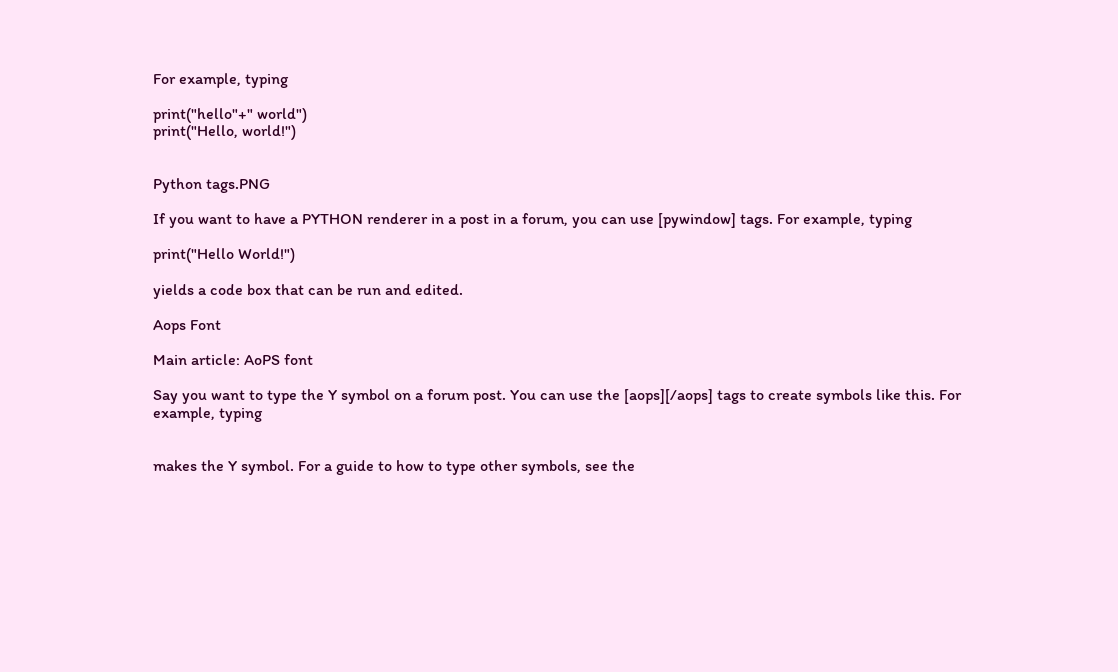For example, typing

print("hello"+" world")
print("Hello, world!")


Python tags.PNG

If you want to have a PYTHON renderer in a post in a forum, you can use [pywindow] tags. For example, typing

print("Hello World!")

yields a code box that can be run and edited.

Aops Font

Main article: AoPS font

Say you want to type the Y symbol on a forum post. You can use the [aops][/aops] tags to create symbols like this. For example, typing


makes the Y symbol. For a guide to how to type other symbols, see the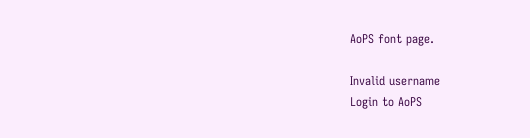AoPS font page.

Invalid username
Login to AoPS